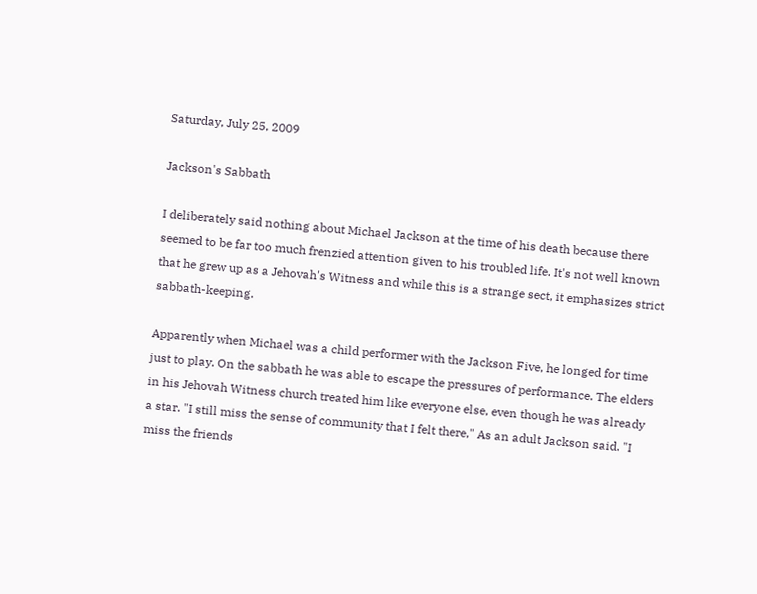Saturday, July 25, 2009

Jackson's Sabbath

I deliberately said nothing about Michael Jackson at the time of his death because there seemed to be far too much frenzied attention given to his troubled life. It's not well known that he grew up as a Jehovah's Witness and while this is a strange sect, it emphasizes strict sabbath-keeping.

Apparently when Michael was a child performer with the Jackson Five, he longed for time just to play. On the sabbath he was able to escape the pressures of performance. The elders in his Jehovah Witness church treated him like everyone else, even though he was already a star. "I still miss the sense of community that I felt there," As an adult Jackson said. "I miss the friends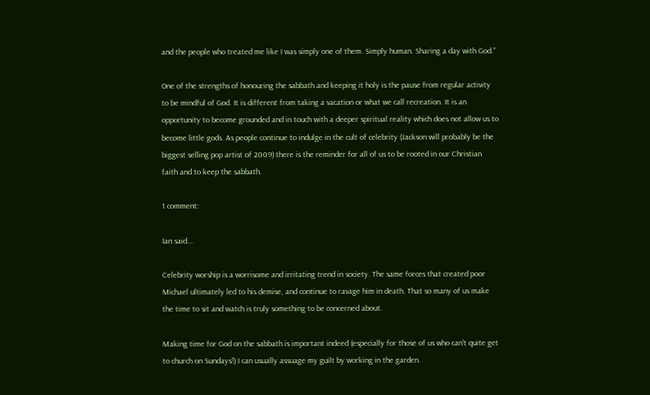and the people who treated me like I was simply one of them. Simply human. Sharing a day with God."

One of the strengths of honouring the sabbath and keeping it holy is the pause from regular activity to be mindful of God. It is different from taking a vacation or what we call recreation. It is an opportunity to become grounded and in touch with a deeper spiritual reality which does not allow us to become little gods. As people continue to indulge in the cult of celebrity (Jackson will probably be the biggest selling pop artist of 2009) there is the reminder for all of us to be rooted in our Christian faith and to keep the sabbath.

1 comment:

Ian said...

Celebrity worship is a worrisome and irritating trend in society. The same forces that created poor Michael ultimately led to his demise, and continue to ravage him in death. That so many of us make the time to sit and watch is truly something to be concerned about.

Making time for God on the sabbath is important indeed (especially for those of us who can't quite get to church on Sundays!) I can usually assuage my guilt by working in the garden.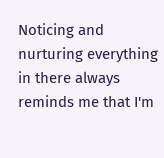Noticing and nurturing everything in there always reminds me that I'm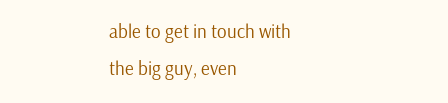able to get in touch with the big guy, even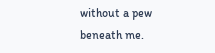without a pew beneath me.